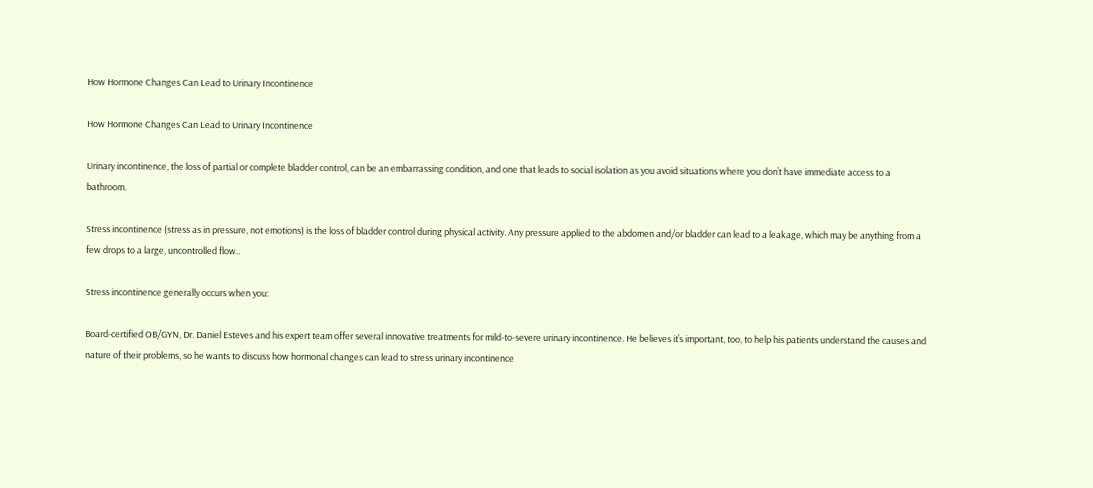How Hormone Changes Can Lead to Urinary Incontinence

How Hormone Changes Can Lead to Urinary Incontinence

Urinary incontinence, the loss of partial or complete bladder control, can be an embarrassing condition, and one that leads to social isolation as you avoid situations where you don’t have immediate access to a bathroom.

Stress incontinence (stress as in pressure, not emotions) is the loss of bladder control during physical activity. Any pressure applied to the abdomen and/or bladder can lead to a leakage, which may be anything from a few drops to a large, uncontrolled flow..

Stress incontinence generally occurs when you:

Board-certified OB/GYN, Dr. Daniel Esteves and his expert team offer several innovative treatments for mild-to-severe urinary incontinence. He believes it’s important, too, to help his patients understand the causes and nature of their problems, so he wants to discuss how hormonal changes can lead to stress urinary incontinence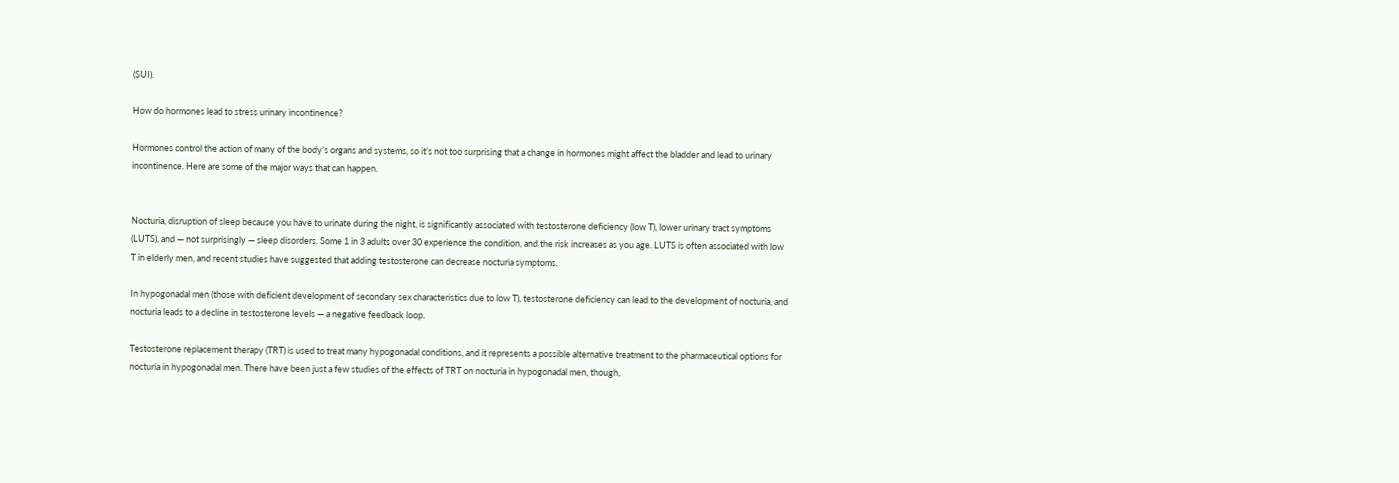(SUI).

How do hormones lead to stress urinary incontinence?

Hormones control the action of many of the body’s organs and systems, so it’s not too surprising that a change in hormones might affect the bladder and lead to urinary incontinence. Here are some of the major ways that can happen.


Nocturia, disruption of sleep because you have to urinate during the night, is significantly associated with testosterone deficiency (low T), lower urinary tract symptoms (LUTS), and — not surprisingly — sleep disorders. Some 1 in 3 adults over 30 experience the condition, and the risk increases as you age. LUTS is often associated with low T in elderly men, and recent studies have suggested that adding testosterone can decrease nocturia symptoms.

In hypogonadal men (those with deficient development of secondary sex characteristics due to low T), testosterone deficiency can lead to the development of nocturia, and nocturia leads to a decline in testosterone levels — a negative feedback loop.

Testosterone replacement therapy (TRT) is used to treat many hypogonadal conditions, and it represents a possible alternative treatment to the pharmaceutical options for nocturia in hypogonadal men. There have been just a few studies of the effects of TRT on nocturia in hypogonadal men, though,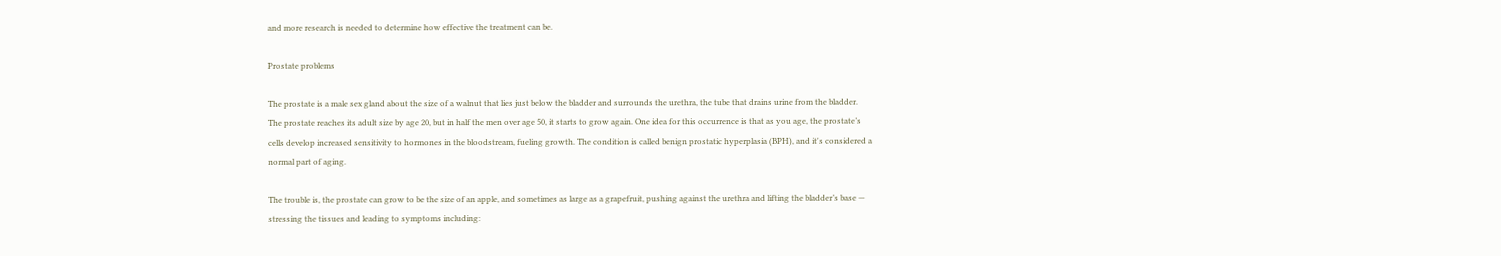and more research is needed to determine how effective the treatment can be.

Prostate problems

The prostate is a male sex gland about the size of a walnut that lies just below the bladder and surrounds the urethra, the tube that drains urine from the bladder. The prostate reaches its adult size by age 20, but in half the men over age 50, it starts to grow again. One idea for this occurrence is that as you age, the prostate’s cells develop increased sensitivity to hormones in the bloodstream, fueling growth. The condition is called benign prostatic hyperplasia (BPH), and it's considered a normal part of aging.

The trouble is, the prostate can grow to be the size of an apple, and sometimes as large as a grapefruit, pushing against the urethra and lifting the bladder’s base — stressing the tissues and leading to symptoms including: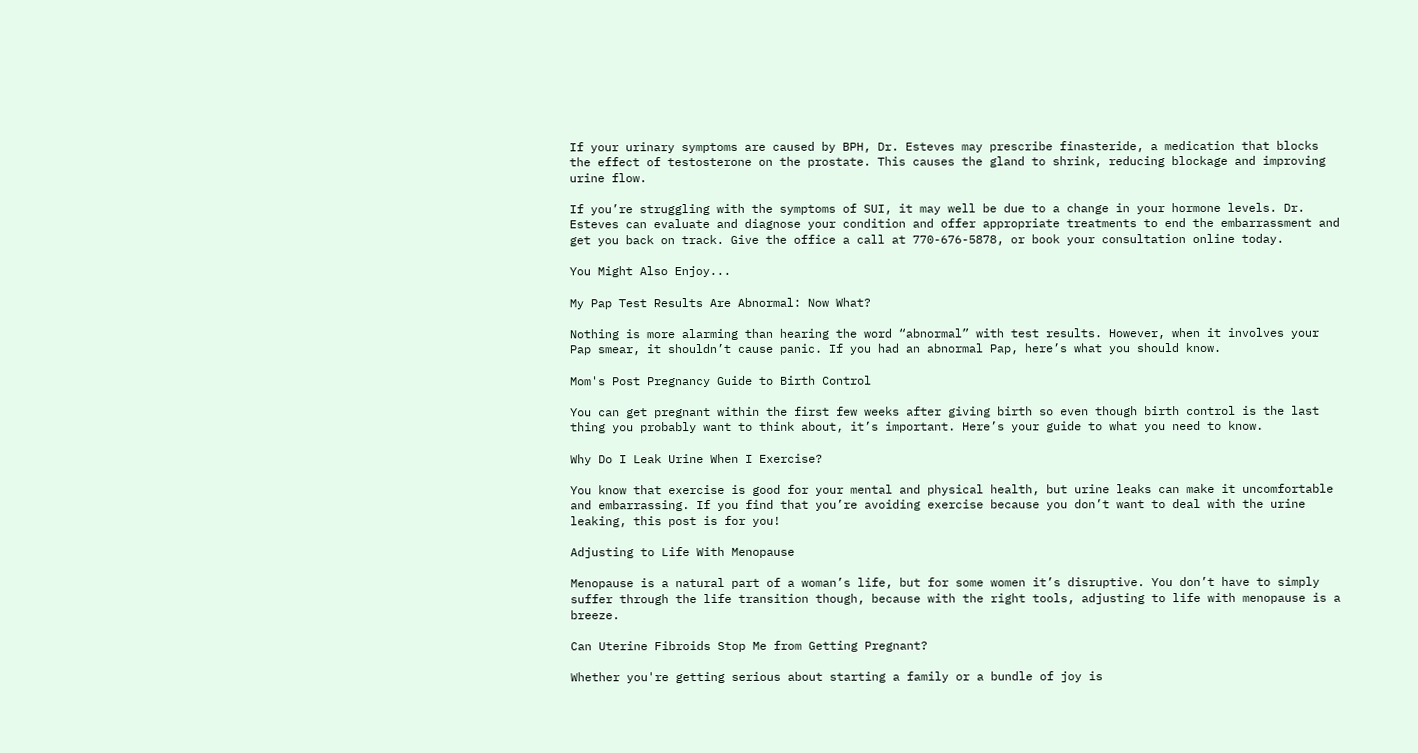If your urinary symptoms are caused by BPH, Dr. Esteves may prescribe finasteride, a medication that blocks the effect of testosterone on the prostate. This causes the gland to shrink, reducing blockage and improving urine flow.

If you’re struggling with the symptoms of SUI, it may well be due to a change in your hormone levels. Dr. Esteves can evaluate and diagnose your condition and offer appropriate treatments to end the embarrassment and get you back on track. Give the office a call at 770-676-5878, or book your consultation online today.

You Might Also Enjoy...

My Pap Test Results Are Abnormal: Now What?

Nothing is more alarming than hearing the word “abnormal” with test results. However, when it involves your Pap smear, it shouldn’t cause panic. If you had an abnormal Pap, here’s what you should know.

Mom's Post Pregnancy Guide to Birth Control

You can get pregnant within the first few weeks after giving birth so even though birth control is the last thing you probably want to think about, it’s important. Here’s your guide to what you need to know.

Why Do I Leak Urine When I Exercise?

You know that exercise is good for your mental and physical health, but urine leaks can make it uncomfortable and embarrassing. If you find that you’re avoiding exercise because you don’t want to deal with the urine leaking, this post is for you!

Adjusting to Life With Menopause

Menopause is a natural part of a woman’s life, but for some women it’s disruptive. You don’t have to simply suffer through the life transition though, because with the right tools, adjusting to life with menopause is a breeze.

Can Uterine Fibroids Stop Me from Getting Pregnant?

Whether you're getting serious about starting a family or a bundle of joy is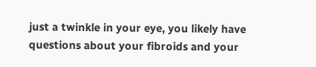just a twinkle in your eye, you likely have questions about your fibroids and your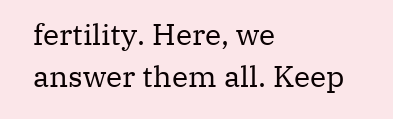fertility. Here, we answer them all. Keep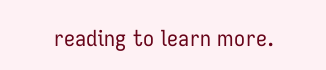reading to learn more.